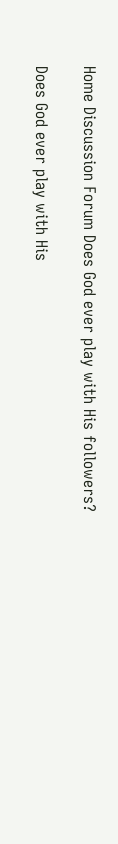Home Discussion Forum Does God ever play with His followers?

Does God ever play with His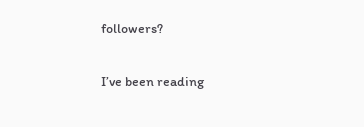followers?

I’ve been reading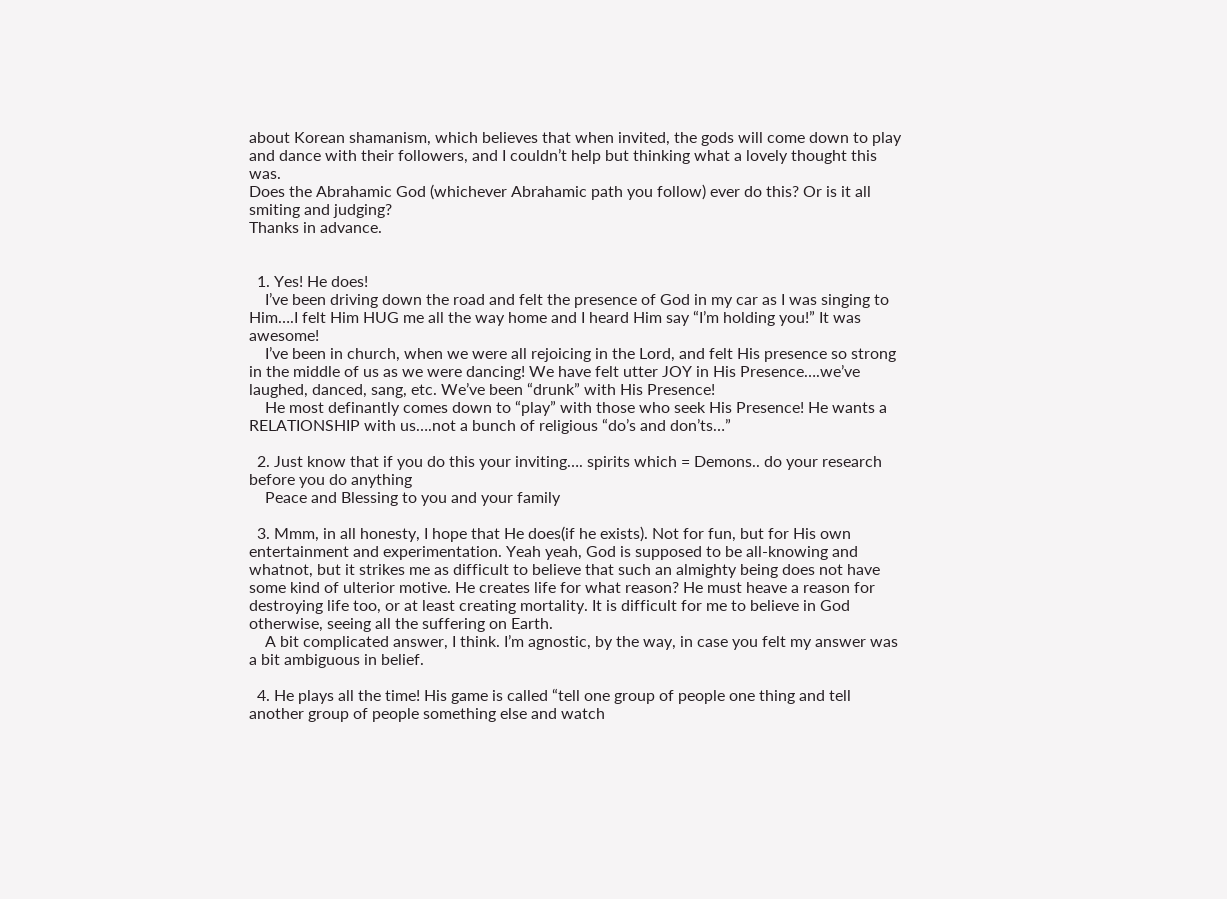about Korean shamanism, which believes that when invited, the gods will come down to play and dance with their followers, and I couldn’t help but thinking what a lovely thought this was.
Does the Abrahamic God (whichever Abrahamic path you follow) ever do this? Or is it all smiting and judging?
Thanks in advance.


  1. Yes! He does!
    I’ve been driving down the road and felt the presence of God in my car as I was singing to Him….I felt Him HUG me all the way home and I heard Him say “I’m holding you!” It was awesome!
    I’ve been in church, when we were all rejoicing in the Lord, and felt His presence so strong in the middle of us as we were dancing! We have felt utter JOY in His Presence….we’ve laughed, danced, sang, etc. We’ve been “drunk” with His Presence!
    He most definantly comes down to “play” with those who seek His Presence! He wants a RELATIONSHIP with us….not a bunch of religious “do’s and don’ts…”

  2. Just know that if you do this your inviting…. spirits which = Demons.. do your research before you do anything
    Peace and Blessing to you and your family

  3. Mmm, in all honesty, I hope that He does(if he exists). Not for fun, but for His own entertainment and experimentation. Yeah yeah, God is supposed to be all-knowing and whatnot, but it strikes me as difficult to believe that such an almighty being does not have some kind of ulterior motive. He creates life for what reason? He must heave a reason for destroying life too, or at least creating mortality. It is difficult for me to believe in God otherwise, seeing all the suffering on Earth.
    A bit complicated answer, I think. I’m agnostic, by the way, in case you felt my answer was a bit ambiguous in belief.

  4. He plays all the time! His game is called “tell one group of people one thing and tell another group of people something else and watch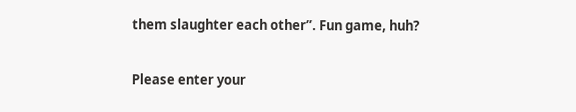them slaughter each other”. Fun game, huh?


Please enter your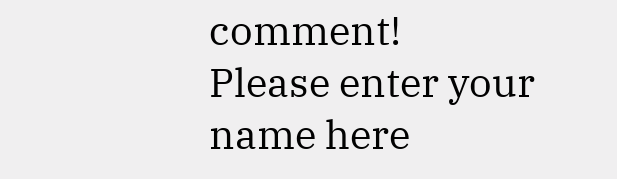comment!
Please enter your name here